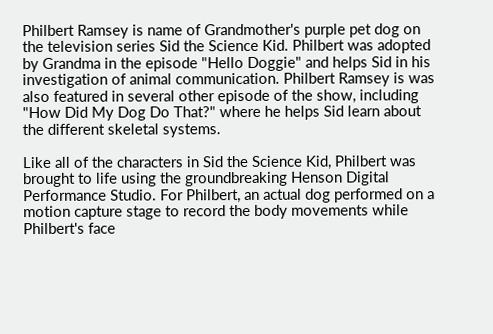Philbert Ramsey is name of Grandmother's purple pet dog on the television series Sid the Science Kid. Philbert was adopted by Grandma in the episode "Hello Doggie" and helps Sid in his investigation of animal communication. Philbert Ramsey is was also featured in several other episode of the show, including "How Did My Dog Do That?" where he helps Sid learn about the different skeletal systems.

Like all of the characters in Sid the Science Kid, Philbert was brought to life using the groundbreaking Henson Digital Performance Studio. For Philbert, an actual dog performed on a motion capture stage to record the body movements while Philbert's face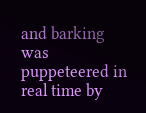and barking was puppeteered in real time by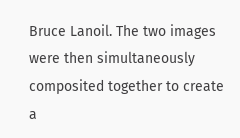Bruce Lanoil. The two images were then simultaneously composited together to create a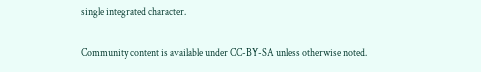single integrated character.

Community content is available under CC-BY-SA unless otherwise noted.